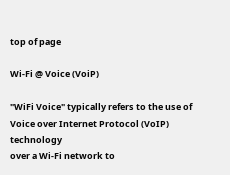top of page

Wi-Fi @ Voice (VoiP)

"WiFi Voice" typically refers to the use of Voice over Internet Protocol (VoIP) technology
over a Wi-Fi network to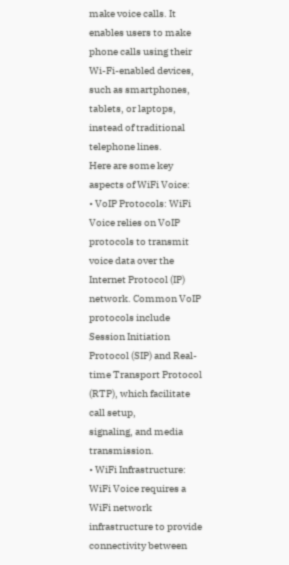make voice calls. It enables users to make phone calls using their
Wi-Fi-enabled devices, such as smartphones, tablets, or laptops, instead of traditional
telephone lines.
Here are some key aspects of WiFi Voice:
• VoIP Protocols: WiFi Voice relies on VoIP protocols to transmit voice data over the
Internet Protocol (IP) network. Common VoIP protocols include Session Initiation
Protocol (SIP) and Real-time Transport Protocol (RTP), which facilitate call setup,
signaling, and media transmission.
• WiFi Infrastructure: WiFi Voice requires a WiFi network infrastructure to provide
connectivity between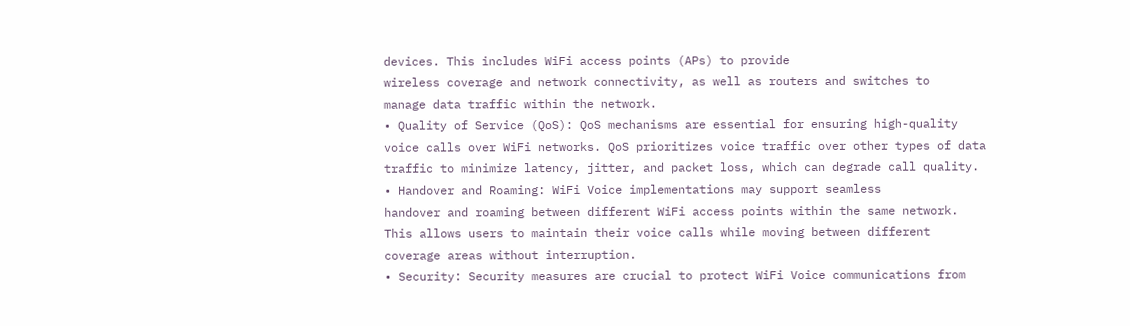devices. This includes WiFi access points (APs) to provide
wireless coverage and network connectivity, as well as routers and switches to
manage data traffic within the network.
• Quality of Service (QoS): QoS mechanisms are essential for ensuring high-quality
voice calls over WiFi networks. QoS prioritizes voice traffic over other types of data
traffic to minimize latency, jitter, and packet loss, which can degrade call quality.
• Handover and Roaming: WiFi Voice implementations may support seamless
handover and roaming between different WiFi access points within the same network.
This allows users to maintain their voice calls while moving between different
coverage areas without interruption.
• Security: Security measures are crucial to protect WiFi Voice communications from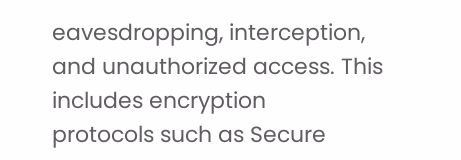eavesdropping, interception, and unauthorized access. This includes encryption
protocols such as Secure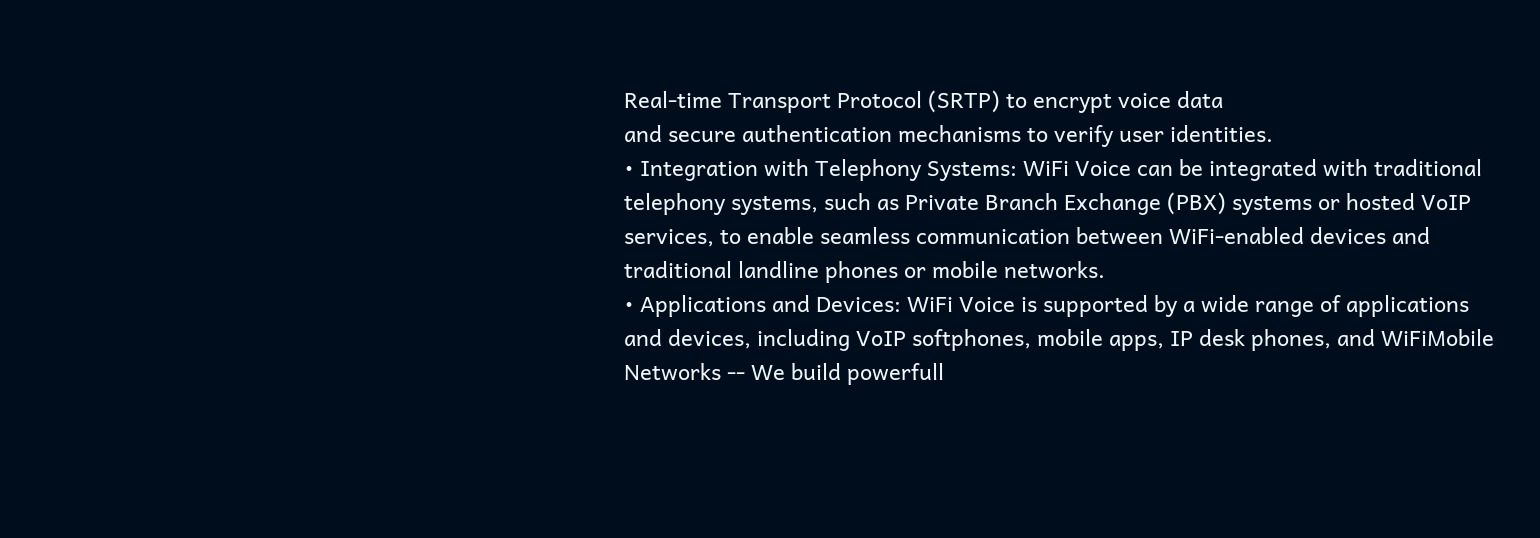Real-time Transport Protocol (SRTP) to encrypt voice data
and secure authentication mechanisms to verify user identities.
• Integration with Telephony Systems: WiFi Voice can be integrated with traditional
telephony systems, such as Private Branch Exchange (PBX) systems or hosted VoIP
services, to enable seamless communication between WiFi-enabled devices and
traditional landline phones or mobile networks.
• Applications and Devices: WiFi Voice is supported by a wide range of applications
and devices, including VoIP softphones, mobile apps, IP desk phones, and WiFiMobile
Networks -- We build powerfull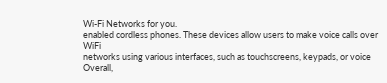Wi-Fi Networks for you.
enabled cordless phones. These devices allow users to make voice calls over WiFi
networks using various interfaces, such as touchscreens, keypads, or voice
Overall,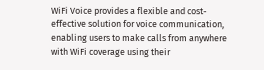WiFi Voice provides a flexible and cost-effective solution for voice communication,
enabling users to make calls from anywhere with WiFi coverage using their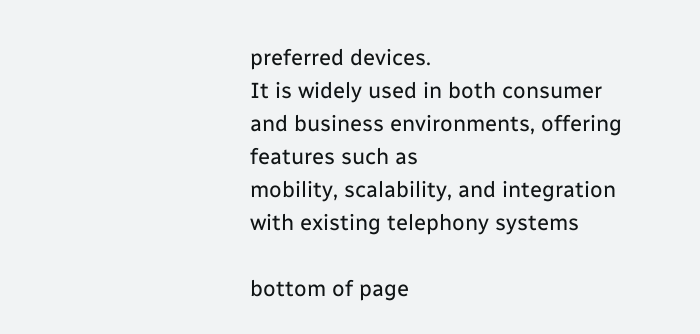preferred devices.
It is widely used in both consumer and business environments, offering features such as
mobility, scalability, and integration with existing telephony systems

bottom of page